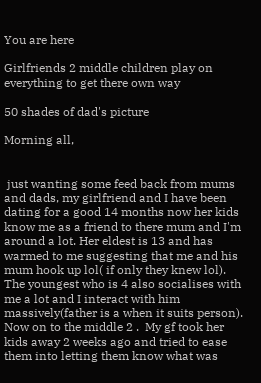You are here

Girlfriends 2 middle children play on everything to get there own way

50 shades of dad's picture

Morning all,


 just wanting some feed back from mums and dads, my girlfriend and I have been dating for a good 14 months now her kids know me as a friend to there mum and I'm around a lot. Her eldest is 13 and has warmed to me suggesting that me and his mum hook up lol( if only they knew lol). The youngest who is 4 also socialises with me a lot and I interact with him massively(father is a when it suits person). Now on to the middle 2 .  My gf took her kids away 2 weeks ago and tried to ease them into letting them know what was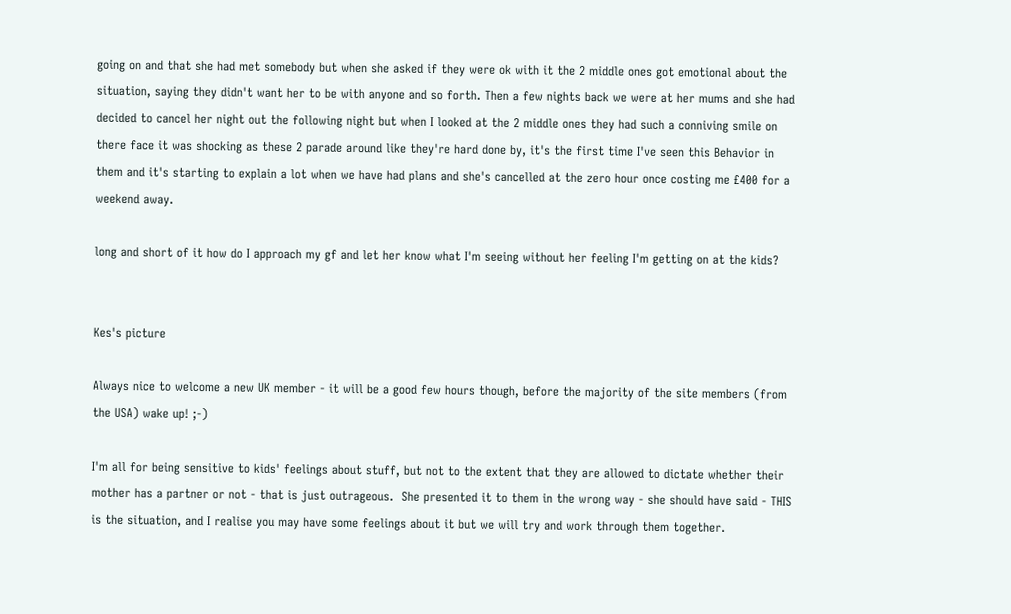going on and that she had met somebody but when she asked if they were ok with it the 2 middle ones got emotional about the situation, saying they didn't want her to be with anyone and so forth. Then a few nights back we were at her mums and she had decided to cancel her night out the following night but when I looked at the 2 middle ones they had such a conniving smile on there face it was shocking as these 2 parade around like they're hard done by, it's the first time I've seen this Behavior in them and it's starting to explain a lot when we have had plans and she's cancelled at the zero hour once costing me £400 for a weekend away.

long and short of it how do I approach my gf and let her know what I'm seeing without her feeling I'm getting on at the kids?


Kes's picture

Always nice to welcome a new UK member - it will be a good few hours though, before the majority of the site members (from the USA) wake up! ;-)

I'm all for being sensitive to kids' feelings about stuff, but not to the extent that they are allowed to dictate whether their mother has a partner or not - that is just outrageous.  She presented it to them in the wrong way - she should have said - THIS is the situation, and I realise you may have some feelings about it but we will try and work through them together.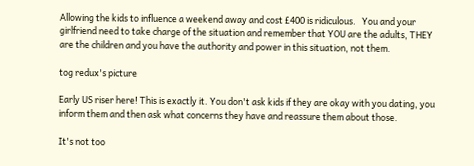Allowing the kids to influence a weekend away and cost £400 is ridiculous.   You and your girlfriend need to take charge of the situation and remember that YOU are the adults, THEY are the children and you have the authority and power in this situation, not them.

tog redux's picture

Early US riser here! This is exactly it. You don't ask kids if they are okay with you dating, you inform them and then ask what concerns they have and reassure them about those.

It's not too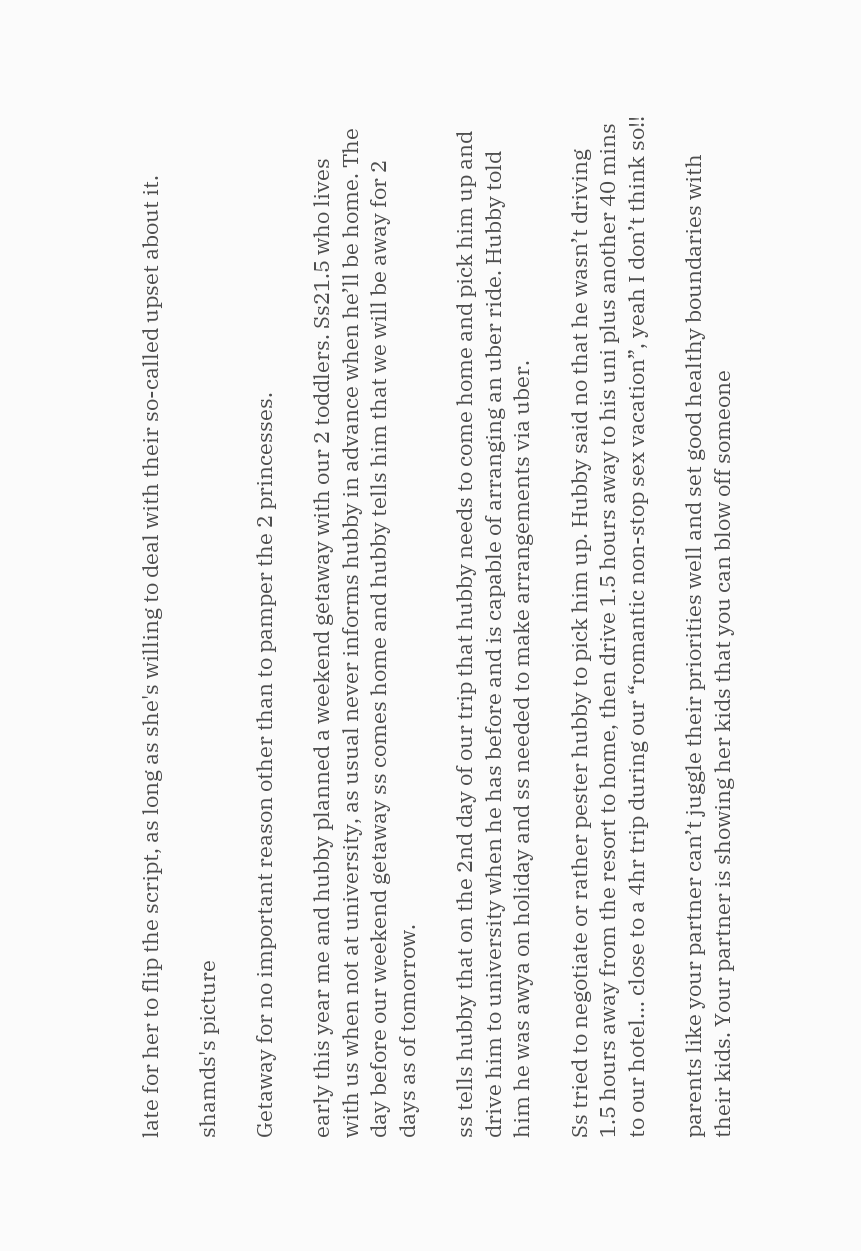late for her to flip the script, as long as she's willing to deal with their so-called upset about it.

shamds's picture

Getaway for no important reason other than to pamper the 2 princesses.

early this year me and hubby planned a weekend getaway with our 2 toddlers. Ss21.5 who lives with us when not at university, as usual never informs hubby in advance when he’ll be home. The day before our weekend getaway ss comes home and hubby tells him that we will be away for 2 days as of tomorrow.

ss tells hubby that on the 2nd day of our trip that hubby needs to come home and pick him up and drive him to university when he has before and is capable of arranging an uber ride. Hubby told him he was awya on holiday and ss needed to make arrangements via uber.

Ss tried to negotiate or rather pester hubby to pick him up. Hubby said no that he wasn’t driving 1.5 hours away from the resort to home, then drive 1.5 hours away to his uni plus another 40 mins to our hotel... close to a 4hr trip during our “romantic non-stop sex vacation”, yeah I don’t think so!!

parents like your partner can’t juggle their priorities well and set good healthy boundaries with their kids. Your partner is showing her kids that you can blow off someone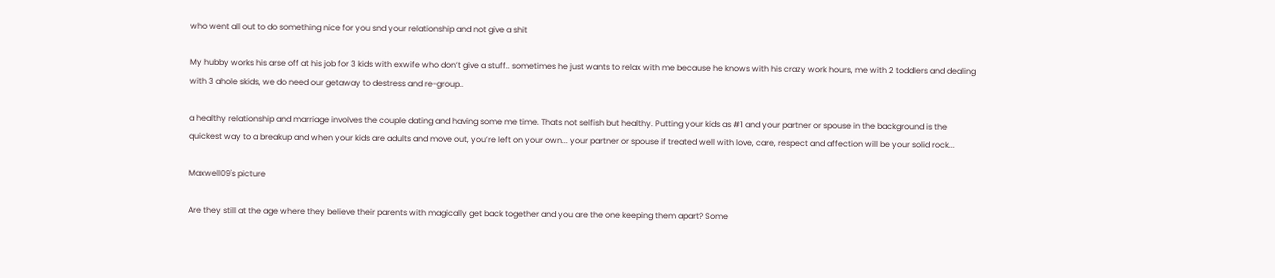who went all out to do something nice for you snd your relationship and not give a shit

My hubby works his arse off at his job for 3 kids with exwife who don’t give a stuff.. sometimes he just wants to relax with me because he knows with his crazy work hours, me with 2 toddlers and dealing with 3 ahole skids, we do need our getaway to destress and re-group..

a healthy relationship and marriage involves the couple dating and having some me time. Thats not selfish but healthy. Putting your kids as #1 and your partner or spouse in the background is the quickest way to a breakup and when your kids are adults and move out, you’re left on your own... your partner or spouse if treated well with love, care, respect and affection will be your solid rock...

Maxwell09's picture

Are they still at the age where they believe their parents with magically get back together and you are the one keeping them apart? Some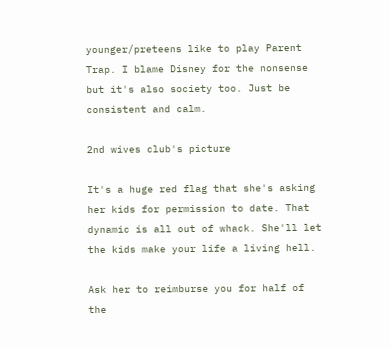younger/preteens like to play Parent Trap. I blame Disney for the nonsense but it's also society too. Just be consistent and calm.

2nd wives club's picture

It's a huge red flag that she's asking her kids for permission to date. That dynamic is all out of whack. She'll let the kids make your life a living hell.

Ask her to reimburse you for half of the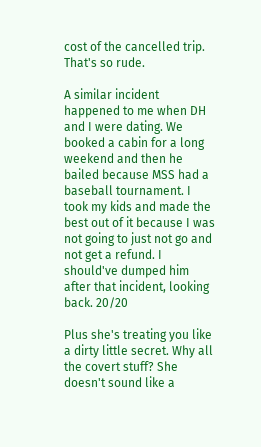cost of the cancelled trip. That's so rude.

A similar incident happened to me when DH and I were dating. We booked a cabin for a long weekend and then he bailed because MSS had a baseball tournament. I took my kids and made the best out of it because I was not going to just not go and not get a refund. I should've dumped him after that incident, looking back. 20/20

Plus she's treating you like a dirty little secret. Why all the covert stuff? She doesn't sound like a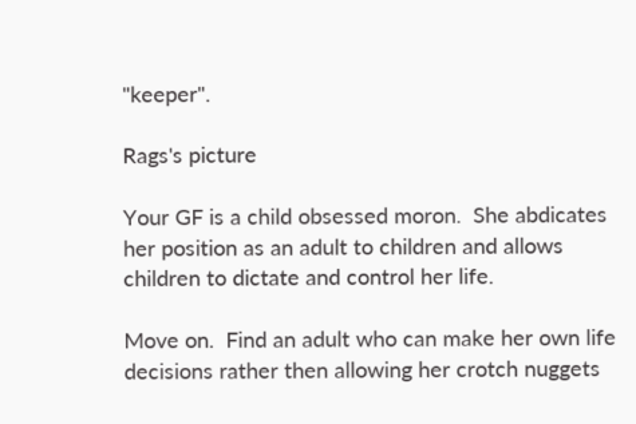"keeper".

Rags's picture

Your GF is a child obsessed moron.  She abdicates her position as an adult to children and allows  children to dictate and control her life.

Move on.  Find an adult who can make her own life decisions rather then allowing her crotch nuggets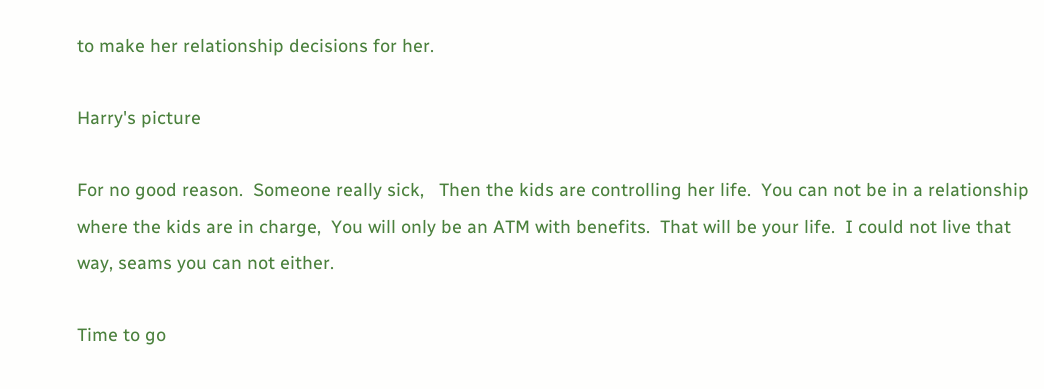to make her relationship decisions for her.

Harry's picture

For no good reason.  Someone really sick,   Then the kids are controlling her life.  You can not be in a relationship where the kids are in charge,  You will only be an ATM with benefits.  That will be your life.  I could not live that way, seams you can not either.

Time to go